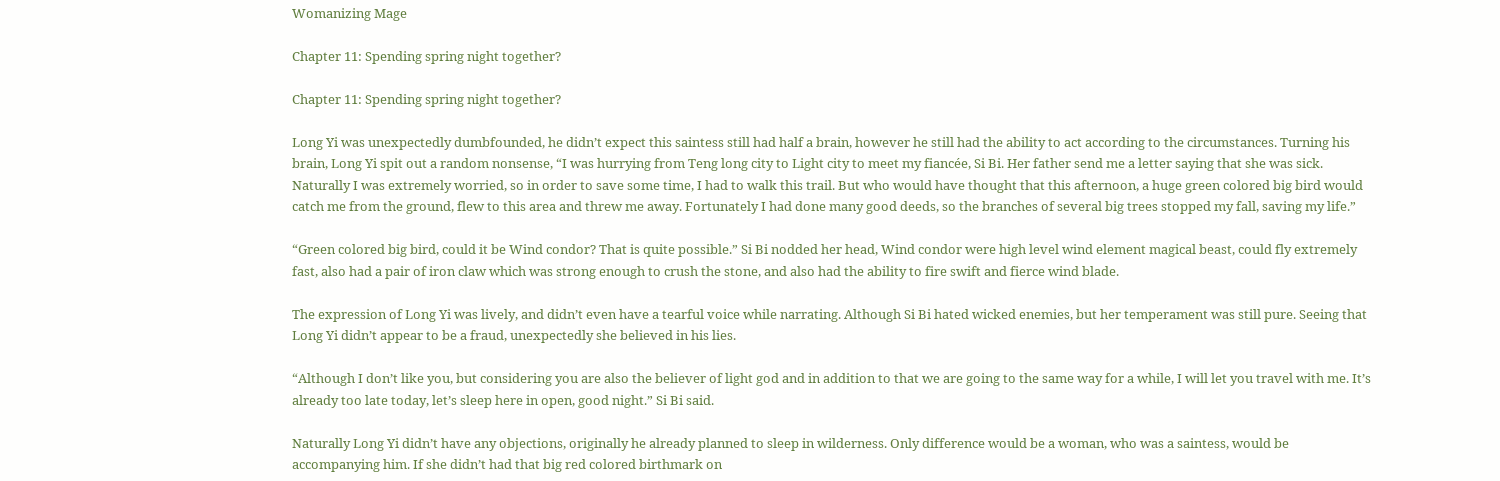Womanizing Mage

Chapter 11: Spending spring night together?

Chapter 11: Spending spring night together?

Long Yi was unexpectedly dumbfounded, he didn’t expect this saintess still had half a brain, however he still had the ability to act according to the circumstances. Turning his brain, Long Yi spit out a random nonsense, “I was hurrying from Teng long city to Light city to meet my fiancée, Si Bi. Her father send me a letter saying that she was sick. Naturally I was extremely worried, so in order to save some time, I had to walk this trail. But who would have thought that this afternoon, a huge green colored big bird would catch me from the ground, flew to this area and threw me away. Fortunately I had done many good deeds, so the branches of several big trees stopped my fall, saving my life.”

“Green colored big bird, could it be Wind condor? That is quite possible.” Si Bi nodded her head, Wind condor were high level wind element magical beast, could fly extremely fast, also had a pair of iron claw which was strong enough to crush the stone, and also had the ability to fire swift and fierce wind blade.

The expression of Long Yi was lively, and didn’t even have a tearful voice while narrating. Although Si Bi hated wicked enemies, but her temperament was still pure. Seeing that Long Yi didn’t appear to be a fraud, unexpectedly she believed in his lies.

“Although I don’t like you, but considering you are also the believer of light god and in addition to that we are going to the same way for a while, I will let you travel with me. It’s already too late today, let’s sleep here in open, good night.” Si Bi said.

Naturally Long Yi didn’t have any objections, originally he already planned to sleep in wilderness. Only difference would be a woman, who was a saintess, would be accompanying him. If she didn’t had that big red colored birthmark on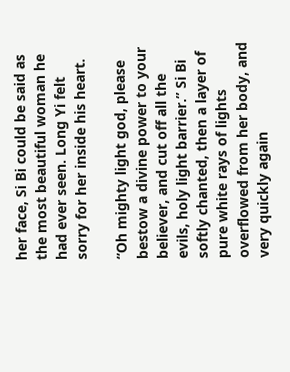her face, Si Bi could be said as the most beautiful woman he had ever seen. Long Yi felt sorry for her inside his heart.

“Oh mighty light god, please bestow a divine power to your believer, and cut off all the evils, holy light barrier.” Si Bi softly chanted, then a layer of pure white rays of lights overflowed from her body, and very quickly again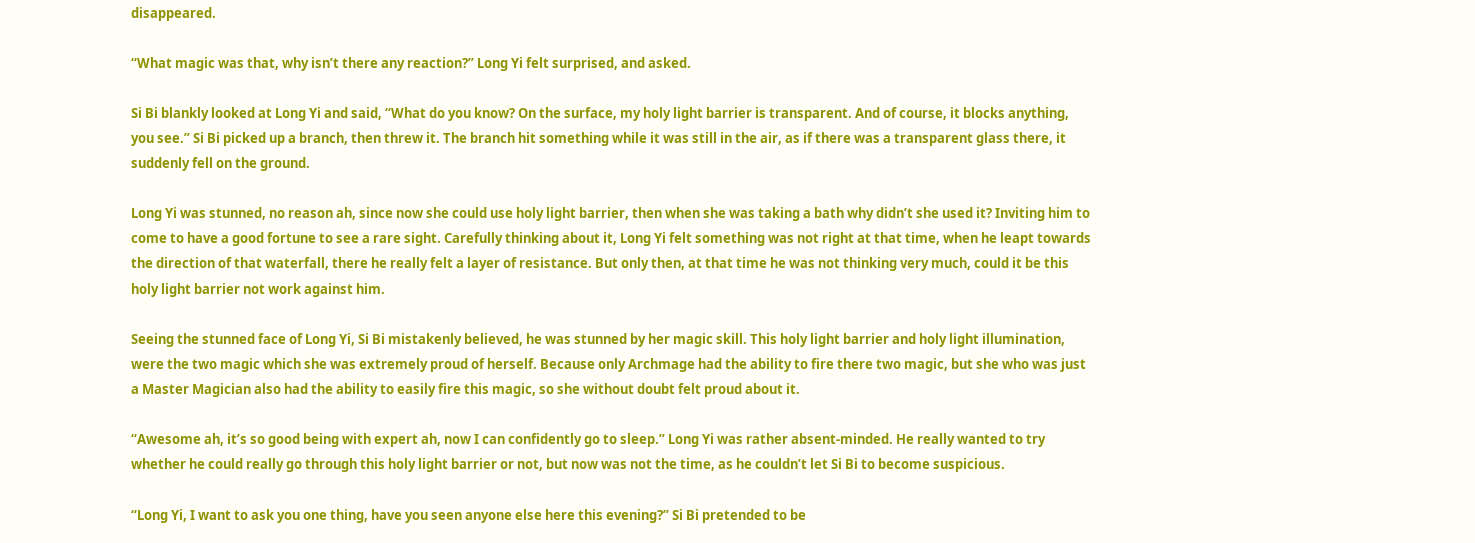disappeared.

“What magic was that, why isn’t there any reaction?” Long Yi felt surprised, and asked.

Si Bi blankly looked at Long Yi and said, “What do you know? On the surface, my holy light barrier is transparent. And of course, it blocks anything, you see.” Si Bi picked up a branch, then threw it. The branch hit something while it was still in the air, as if there was a transparent glass there, it suddenly fell on the ground.

Long Yi was stunned, no reason ah, since now she could use holy light barrier, then when she was taking a bath why didn’t she used it? Inviting him to come to have a good fortune to see a rare sight. Carefully thinking about it, Long Yi felt something was not right at that time, when he leapt towards the direction of that waterfall, there he really felt a layer of resistance. But only then, at that time he was not thinking very much, could it be this holy light barrier not work against him.

Seeing the stunned face of Long Yi, Si Bi mistakenly believed, he was stunned by her magic skill. This holy light barrier and holy light illumination, were the two magic which she was extremely proud of herself. Because only Archmage had the ability to fire there two magic, but she who was just a Master Magician also had the ability to easily fire this magic, so she without doubt felt proud about it.

“Awesome ah, it’s so good being with expert ah, now I can confidently go to sleep.” Long Yi was rather absent-minded. He really wanted to try whether he could really go through this holy light barrier or not, but now was not the time, as he couldn’t let Si Bi to become suspicious.

“Long Yi, I want to ask you one thing, have you seen anyone else here this evening?” Si Bi pretended to be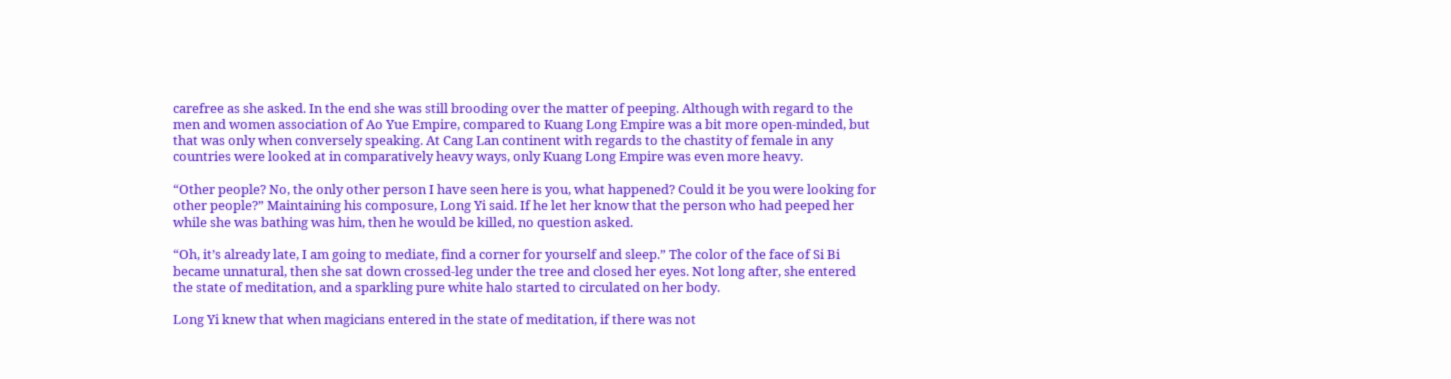carefree as she asked. In the end she was still brooding over the matter of peeping. Although with regard to the men and women association of Ao Yue Empire, compared to Kuang Long Empire was a bit more open-minded, but that was only when conversely speaking. At Cang Lan continent with regards to the chastity of female in any countries were looked at in comparatively heavy ways, only Kuang Long Empire was even more heavy.

“Other people? No, the only other person I have seen here is you, what happened? Could it be you were looking for other people?” Maintaining his composure, Long Yi said. If he let her know that the person who had peeped her while she was bathing was him, then he would be killed, no question asked.

“Oh, it’s already late, I am going to mediate, find a corner for yourself and sleep.” The color of the face of Si Bi became unnatural, then she sat down crossed-leg under the tree and closed her eyes. Not long after, she entered the state of meditation, and a sparkling pure white halo started to circulated on her body.

Long Yi knew that when magicians entered in the state of meditation, if there was not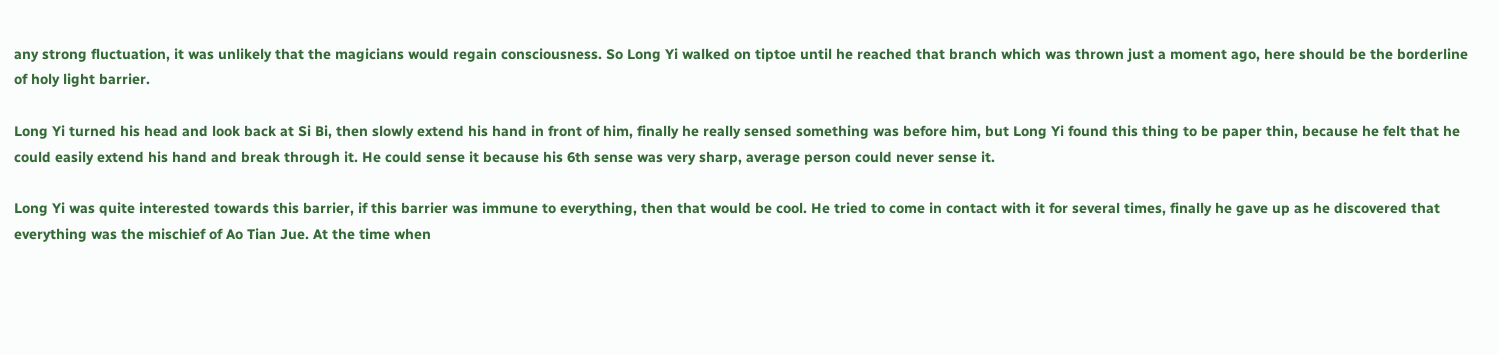any strong fluctuation, it was unlikely that the magicians would regain consciousness. So Long Yi walked on tiptoe until he reached that branch which was thrown just a moment ago, here should be the borderline of holy light barrier.

Long Yi turned his head and look back at Si Bi, then slowly extend his hand in front of him, finally he really sensed something was before him, but Long Yi found this thing to be paper thin, because he felt that he could easily extend his hand and break through it. He could sense it because his 6th sense was very sharp, average person could never sense it.

Long Yi was quite interested towards this barrier, if this barrier was immune to everything, then that would be cool. He tried to come in contact with it for several times, finally he gave up as he discovered that everything was the mischief of Ao Tian Jue. At the time when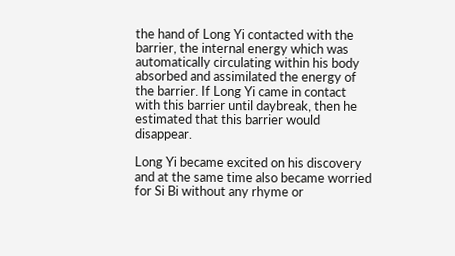the hand of Long Yi contacted with the barrier, the internal energy which was automatically circulating within his body absorbed and assimilated the energy of the barrier. If Long Yi came in contact with this barrier until daybreak, then he estimated that this barrier would disappear.

Long Yi became excited on his discovery and at the same time also became worried for Si Bi without any rhyme or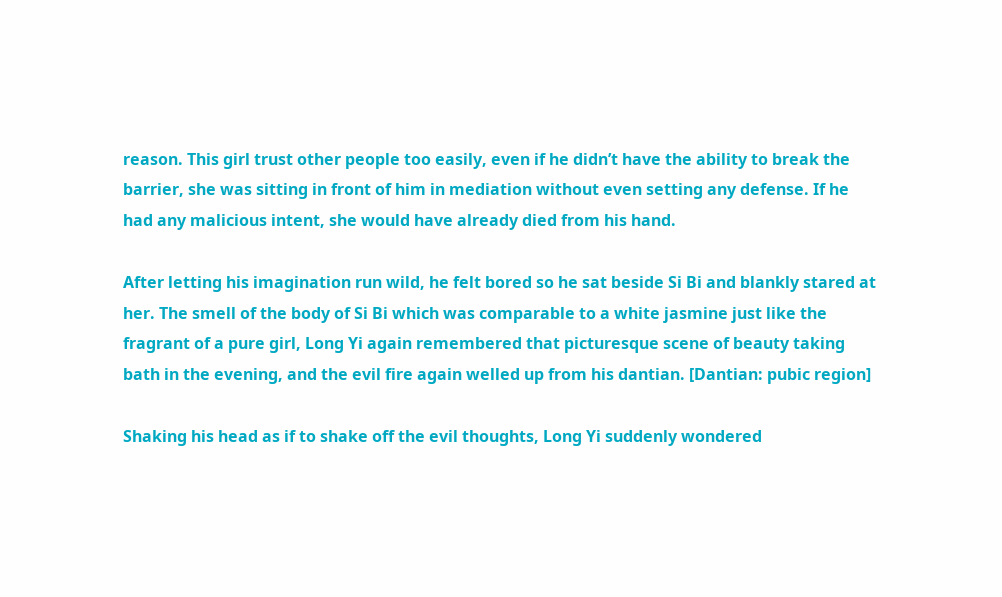reason. This girl trust other people too easily, even if he didn’t have the ability to break the barrier, she was sitting in front of him in mediation without even setting any defense. If he had any malicious intent, she would have already died from his hand.

After letting his imagination run wild, he felt bored so he sat beside Si Bi and blankly stared at her. The smell of the body of Si Bi which was comparable to a white jasmine just like the fragrant of a pure girl, Long Yi again remembered that picturesque scene of beauty taking bath in the evening, and the evil fire again welled up from his dantian. [Dantian: pubic region]

Shaking his head as if to shake off the evil thoughts, Long Yi suddenly wondered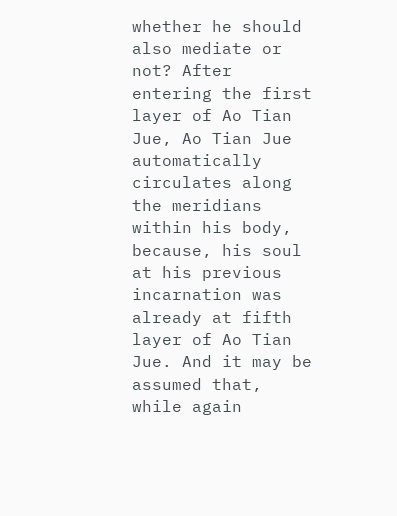whether he should also mediate or not? After entering the first layer of Ao Tian Jue, Ao Tian Jue automatically circulates along the meridians within his body, because, his soul at his previous incarnation was already at fifth layer of Ao Tian Jue. And it may be assumed that, while again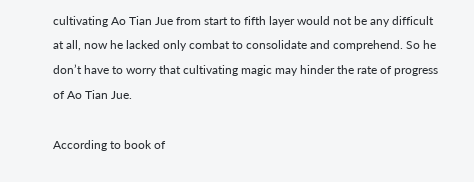cultivating Ao Tian Jue from start to fifth layer would not be any difficult at all, now he lacked only combat to consolidate and comprehend. So he don’t have to worry that cultivating magic may hinder the rate of progress of Ao Tian Jue.

According to book of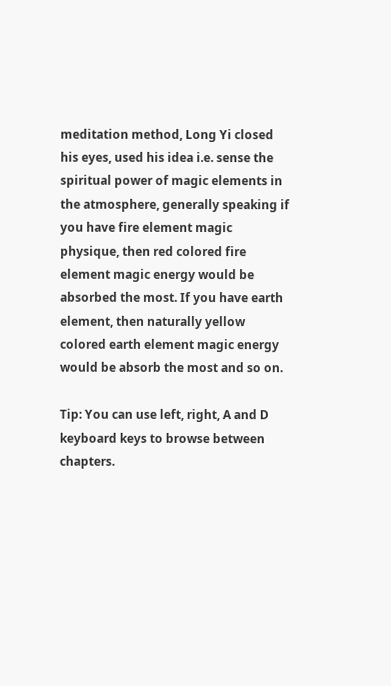meditation method, Long Yi closed his eyes, used his idea i.e. sense the spiritual power of magic elements in the atmosphere, generally speaking if you have fire element magic physique, then red colored fire element magic energy would be absorbed the most. If you have earth element, then naturally yellow colored earth element magic energy would be absorb the most and so on.

Tip: You can use left, right, A and D keyboard keys to browse between chapters.